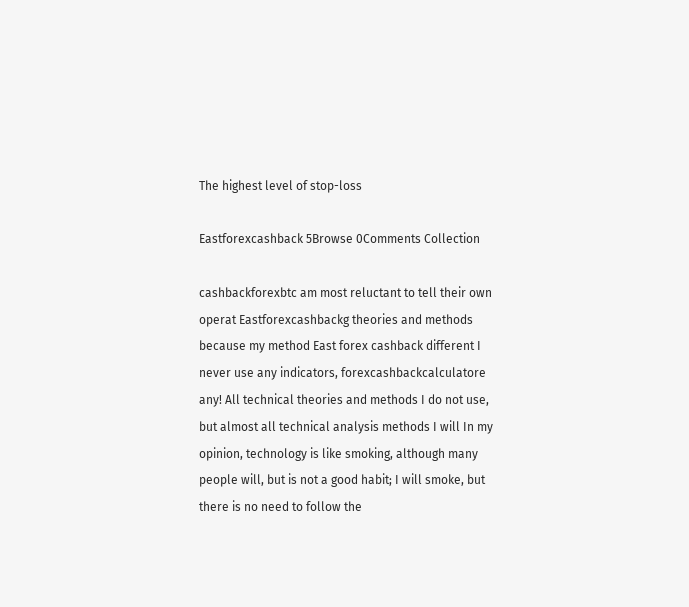The highest level of stop-loss

Eastforexcashback 5Browse 0Comments Collection

cashbackforexbtc am most reluctant to tell their own operat Eastforexcashbackg theories and methods because my method East forex cashback different I never use any indicators, forexcashbackcalculatore any! All technical theories and methods I do not use, but almost all technical analysis methods I will In my opinion, technology is like smoking, although many people will, but is not a good habit; I will smoke, but there is no need to follow the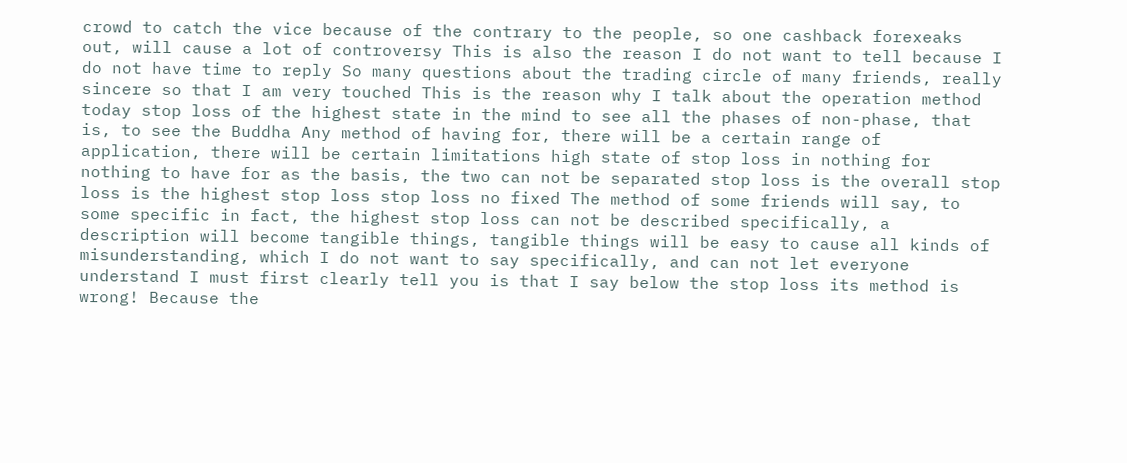crowd to catch the vice because of the contrary to the people, so one cashback forexeaks out, will cause a lot of controversy This is also the reason I do not want to tell because I do not have time to reply So many questions about the trading circle of many friends, really sincere so that I am very touched This is the reason why I talk about the operation method today stop loss of the highest state in the mind to see all the phases of non-phase, that is, to see the Buddha Any method of having for, there will be a certain range of application, there will be certain limitations high state of stop loss in nothing for nothing to have for as the basis, the two can not be separated stop loss is the overall stop loss is the highest stop loss stop loss no fixed The method of some friends will say, to some specific in fact, the highest stop loss can not be described specifically, a description will become tangible things, tangible things will be easy to cause all kinds of misunderstanding, which I do not want to say specifically, and can not let everyone understand I must first clearly tell you is that I say below the stop loss its method is wrong! Because the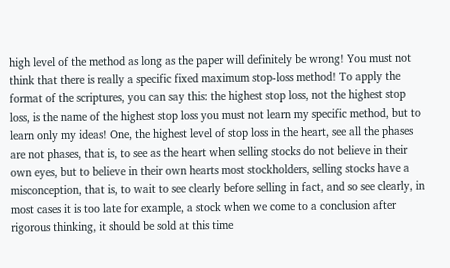high level of the method as long as the paper will definitely be wrong! You must not think that there is really a specific fixed maximum stop-loss method! To apply the format of the scriptures, you can say this: the highest stop loss, not the highest stop loss, is the name of the highest stop loss you must not learn my specific method, but to learn only my ideas! One, the highest level of stop loss in the heart, see all the phases are not phases, that is, to see as the heart when selling stocks do not believe in their own eyes, but to believe in their own hearts most stockholders, selling stocks have a misconception, that is, to wait to see clearly before selling in fact, and so see clearly, in most cases it is too late for example, a stock when we come to a conclusion after rigorous thinking, it should be sold at this time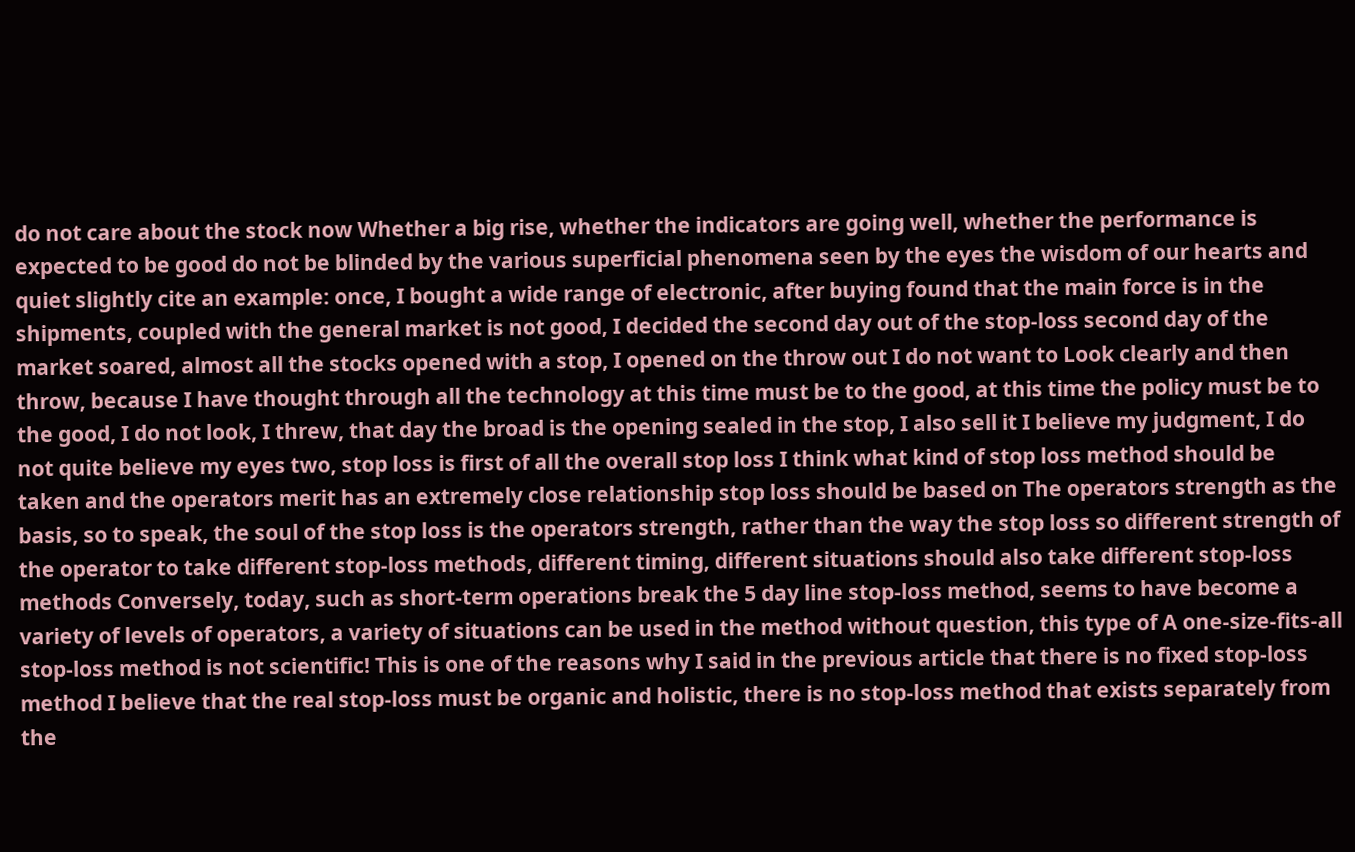do not care about the stock now Whether a big rise, whether the indicators are going well, whether the performance is expected to be good do not be blinded by the various superficial phenomena seen by the eyes the wisdom of our hearts and quiet slightly cite an example: once, I bought a wide range of electronic, after buying found that the main force is in the shipments, coupled with the general market is not good, I decided the second day out of the stop-loss second day of the market soared, almost all the stocks opened with a stop, I opened on the throw out I do not want to Look clearly and then throw, because I have thought through all the technology at this time must be to the good, at this time the policy must be to the good, I do not look, I threw, that day the broad is the opening sealed in the stop, I also sell it I believe my judgment, I do not quite believe my eyes two, stop loss is first of all the overall stop loss I think what kind of stop loss method should be taken and the operators merit has an extremely close relationship stop loss should be based on The operators strength as the basis, so to speak, the soul of the stop loss is the operators strength, rather than the way the stop loss so different strength of the operator to take different stop-loss methods, different timing, different situations should also take different stop-loss methods Conversely, today, such as short-term operations break the 5 day line stop-loss method, seems to have become a variety of levels of operators, a variety of situations can be used in the method without question, this type of A one-size-fits-all stop-loss method is not scientific! This is one of the reasons why I said in the previous article that there is no fixed stop-loss method I believe that the real stop-loss must be organic and holistic, there is no stop-loss method that exists separately from the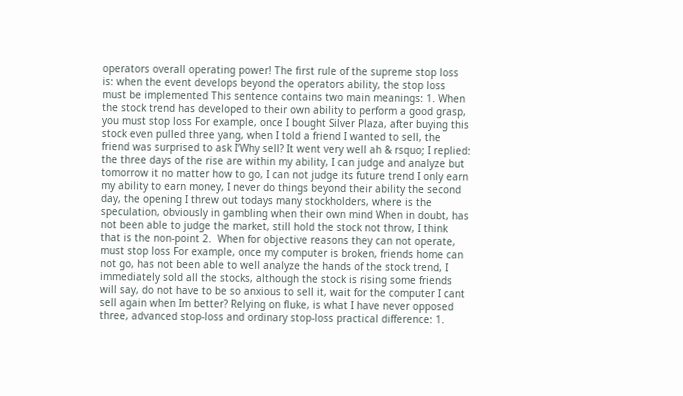operators overall operating power! The first rule of the supreme stop loss is: when the event develops beyond the operators ability, the stop loss must be implemented This sentence contains two main meanings: 1. When the stock trend has developed to their own ability to perform a good grasp, you must stop loss For example, once I bought Silver Plaza, after buying this stock even pulled three yang, when I told a friend I wanted to sell, the friend was surprised to ask I‘Why sell? It went very well ah & rsquo; I replied: the three days of the rise are within my ability, I can judge and analyze but tomorrow it no matter how to go, I can not judge its future trend I only earn my ability to earn money, I never do things beyond their ability the second day, the opening I threw out todays many stockholders, where is the speculation, obviously in gambling when their own mind When in doubt, has not been able to judge the market, still hold the stock not throw, I think that is the non-point 2.  When for objective reasons they can not operate, must stop loss For example, once my computer is broken, friends home can not go, has not been able to well analyze the hands of the stock trend, I immediately sold all the stocks, although the stock is rising some friends will say, do not have to be so anxious to sell it, wait for the computer I cant sell again when Im better? Relying on fluke, is what I have never opposed three, advanced stop-loss and ordinary stop-loss practical difference: 1.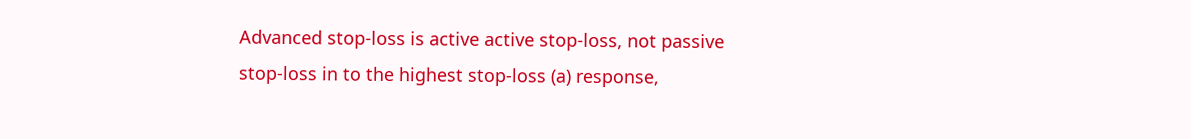Advanced stop-loss is active active stop-loss, not passive stop-loss in to the highest stop-loss (a) response,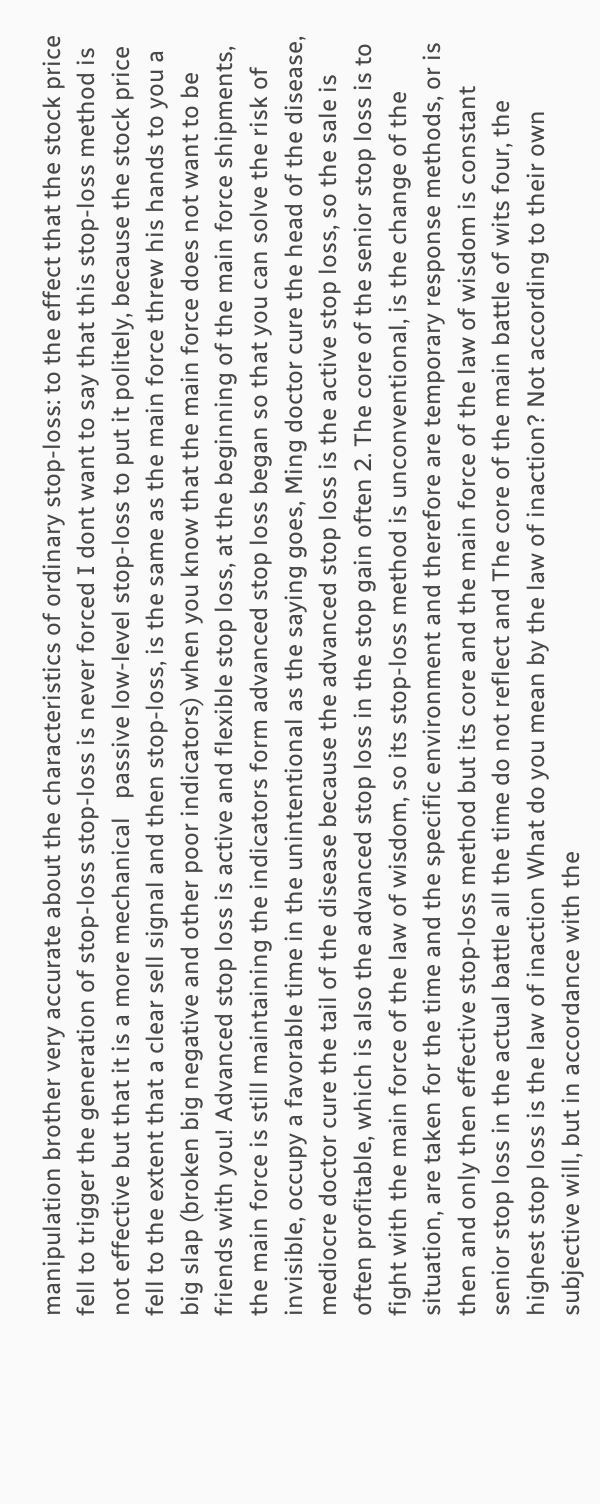manipulation brother very accurate about the characteristics of ordinary stop-loss: to the effect that the stock price fell to trigger the generation of stop-loss stop-loss is never forced I dont want to say that this stop-loss method is not effective but that it is a more mechanical   passive low-level stop-loss to put it politely, because the stock price fell to the extent that a clear sell signal and then stop-loss, is the same as the main force threw his hands to you a big slap (broken big negative and other poor indicators) when you know that the main force does not want to be friends with you! Advanced stop loss is active and flexible stop loss, at the beginning of the main force shipments, the main force is still maintaining the indicators form advanced stop loss began so that you can solve the risk of invisible, occupy a favorable time in the unintentional as the saying goes, Ming doctor cure the head of the disease, mediocre doctor cure the tail of the disease because the advanced stop loss is the active stop loss, so the sale is often profitable, which is also the advanced stop loss in the stop gain often 2. The core of the senior stop loss is to fight with the main force of the law of wisdom, so its stop-loss method is unconventional, is the change of the situation, are taken for the time and the specific environment and therefore are temporary response methods, or is then and only then effective stop-loss method but its core and the main force of the law of wisdom is constant senior stop loss in the actual battle all the time do not reflect and The core of the main battle of wits four, the highest stop loss is the law of inaction What do you mean by the law of inaction? Not according to their own subjective will, but in accordance with the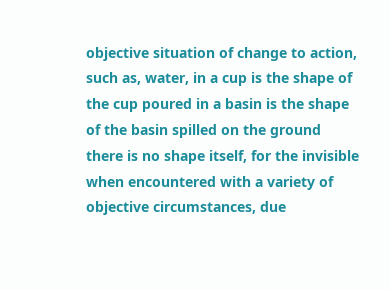objective situation of change to action, such as, water, in a cup is the shape of the cup poured in a basin is the shape of the basin spilled on the ground there is no shape itself, for the invisible when encountered with a variety of objective circumstances, due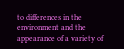to differences in the environment and the appearance of a variety of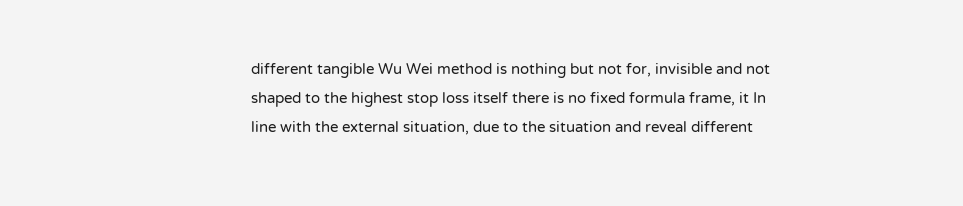different tangible Wu Wei method is nothing but not for, invisible and not shaped to the highest stop loss itself there is no fixed formula frame, it In line with the external situation, due to the situation and reveal different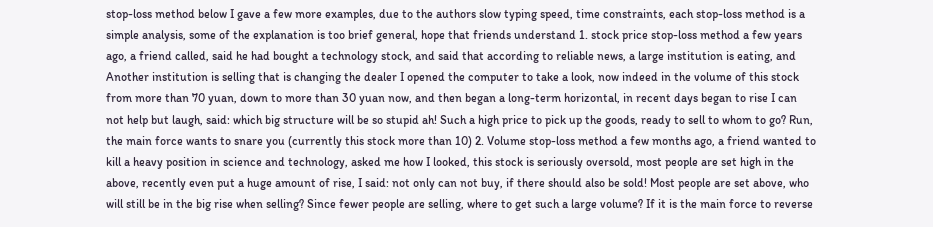stop-loss method below I gave a few more examples, due to the authors slow typing speed, time constraints, each stop-loss method is a simple analysis, some of the explanation is too brief general, hope that friends understand 1. stock price stop-loss method a few years ago, a friend called, said he had bought a technology stock, and said that according to reliable news, a large institution is eating, and Another institution is selling that is changing the dealer I opened the computer to take a look, now indeed in the volume of this stock from more than 70 yuan, down to more than 30 yuan now, and then began a long-term horizontal, in recent days began to rise I can not help but laugh, said: which big structure will be so stupid ah! Such a high price to pick up the goods, ready to sell to whom to go? Run, the main force wants to snare you (currently this stock more than 10) 2. Volume stop-loss method a few months ago, a friend wanted to kill a heavy position in science and technology, asked me how I looked, this stock is seriously oversold, most people are set high in the above, recently even put a huge amount of rise, I said: not only can not buy, if there should also be sold! Most people are set above, who will still be in the big rise when selling? Since fewer people are selling, where to get such a large volume? If it is the main force to reverse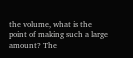the volume, what is the point of making such a large amount? The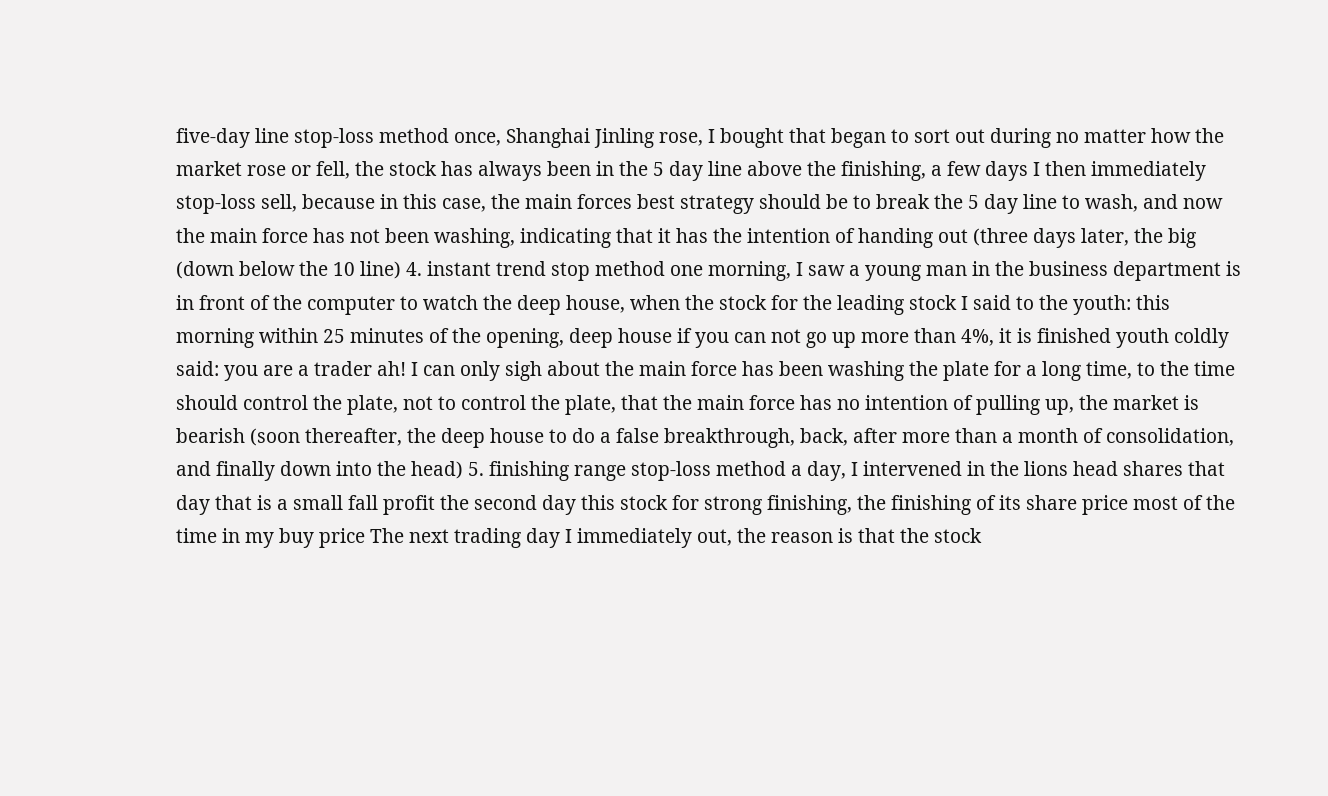five-day line stop-loss method once, Shanghai Jinling rose, I bought that began to sort out during no matter how the market rose or fell, the stock has always been in the 5 day line above the finishing, a few days I then immediately stop-loss sell, because in this case, the main forces best strategy should be to break the 5 day line to wash, and now the main force has not been washing, indicating that it has the intention of handing out (three days later, the big (down below the 10 line) 4. instant trend stop method one morning, I saw a young man in the business department is in front of the computer to watch the deep house, when the stock for the leading stock I said to the youth: this morning within 25 minutes of the opening, deep house if you can not go up more than 4%, it is finished youth coldly said: you are a trader ah! I can only sigh about the main force has been washing the plate for a long time, to the time should control the plate, not to control the plate, that the main force has no intention of pulling up, the market is bearish (soon thereafter, the deep house to do a false breakthrough, back, after more than a month of consolidation, and finally down into the head) 5. finishing range stop-loss method a day, I intervened in the lions head shares that day that is a small fall profit the second day this stock for strong finishing, the finishing of its share price most of the time in my buy price The next trading day I immediately out, the reason is that the stock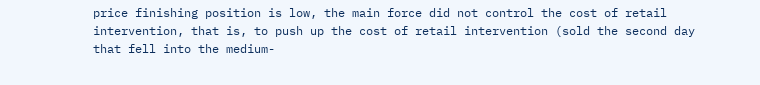price finishing position is low, the main force did not control the cost of retail intervention, that is, to push up the cost of retail intervention (sold the second day that fell into the medium-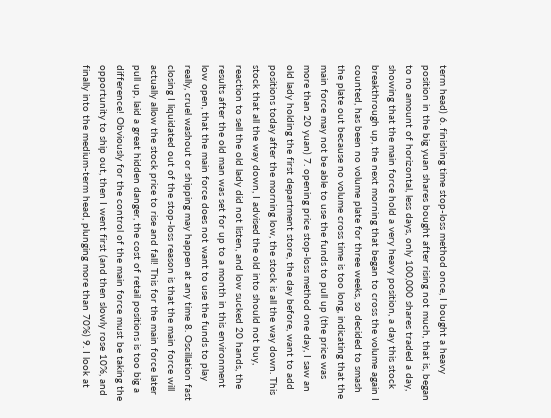term head) 6. finishing time stop-loss method once, I bought a heavy position in the big yuan shares bought after rising not much, that is, began to no amount of horizontal, less days, only 100,000 shares traded a day, showing that the main force hold a very heavy position, a day this stock breakthrough up, the next morning that began to cross the volume again I counted, has been no volume plate for three weeks, so decided to smash the plate out because no volume cross time is too long, indicating that the main force may not be able to use the funds to pull up (the price was more than 20 yuan) 7. opening price stop-loss method one day, I saw an old lady holding the first department store, the day before, want to add positions today after the morning low, the stock is all the way down. This stock that all the way down, I advised the old into should not buy, reaction to sell the old lady did not listen, and low sucked 20 hands, the results after the old man was set for up to a month in this environment low open, that the main force does not want to use the funds to play really, cruel washout or shipping may happen at any time 8. Oscillation fast closing I liquidated out of the stop-loss reason is that the main force will actually allow the stock price to rise and fall! This for the main force later pull up, laid a great hidden danger, the cost of retail positions is too big a difference! Obviously for the control of the main force must be taking the opportunity to ship out, then I went first (and then slowly rose 10%, and finally into the medium-term head, plunging more than 70%) 9. I look at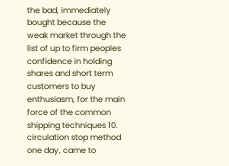the bad, immediately bought because the weak market through the list of up to firm peoples confidence in holding shares and short term customers to buy enthusiasm, for the main force of the common shipping techniques 10. circulation stop method one day, came to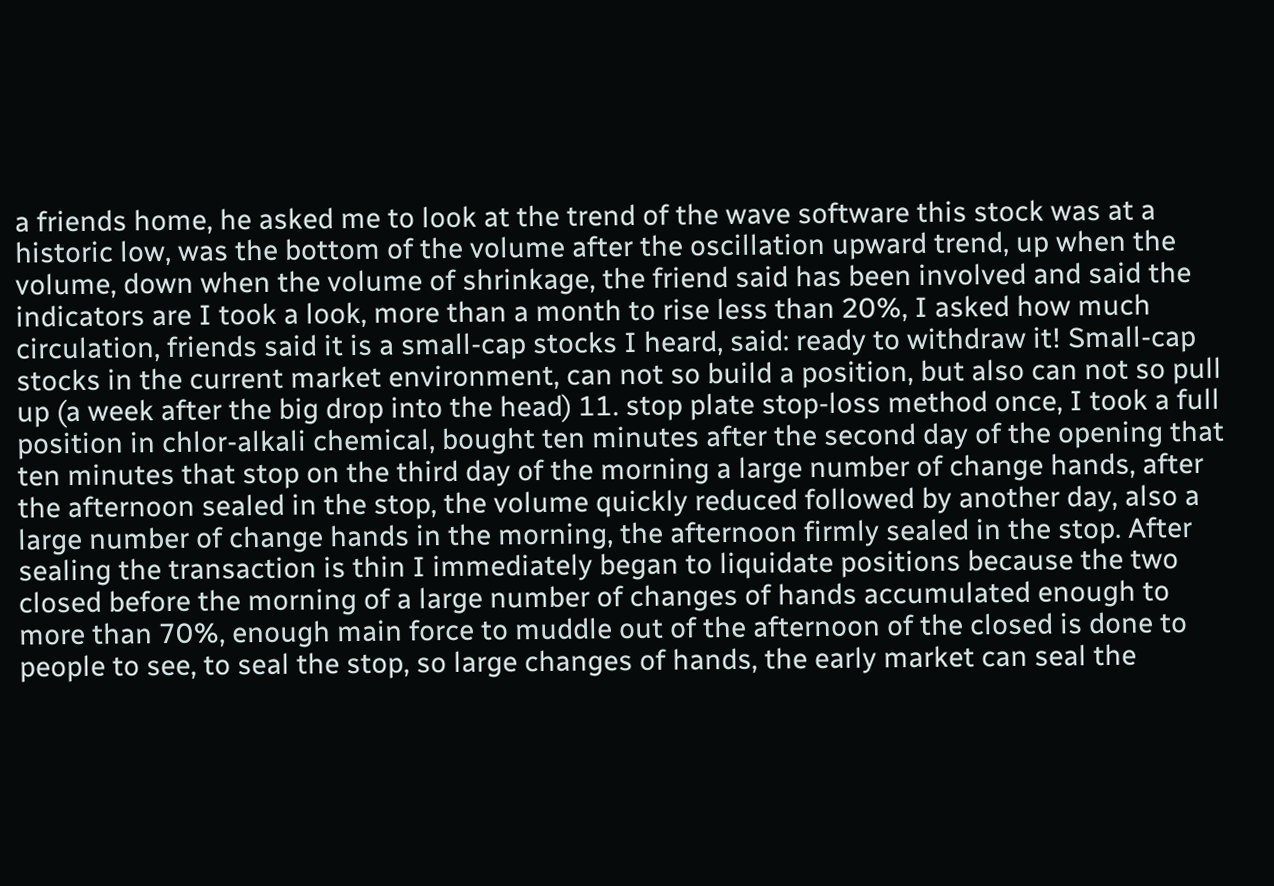a friends home, he asked me to look at the trend of the wave software this stock was at a historic low, was the bottom of the volume after the oscillation upward trend, up when the volume, down when the volume of shrinkage, the friend said has been involved and said the indicators are I took a look, more than a month to rise less than 20%, I asked how much circulation, friends said it is a small-cap stocks I heard, said: ready to withdraw it! Small-cap stocks in the current market environment, can not so build a position, but also can not so pull up (a week after the big drop into the head) 11. stop plate stop-loss method once, I took a full position in chlor-alkali chemical, bought ten minutes after the second day of the opening that ten minutes that stop on the third day of the morning a large number of change hands, after the afternoon sealed in the stop, the volume quickly reduced followed by another day, also a large number of change hands in the morning, the afternoon firmly sealed in the stop. After sealing the transaction is thin I immediately began to liquidate positions because the two closed before the morning of a large number of changes of hands accumulated enough to more than 70%, enough main force to muddle out of the afternoon of the closed is done to people to see, to seal the stop, so large changes of hands, the early market can seal the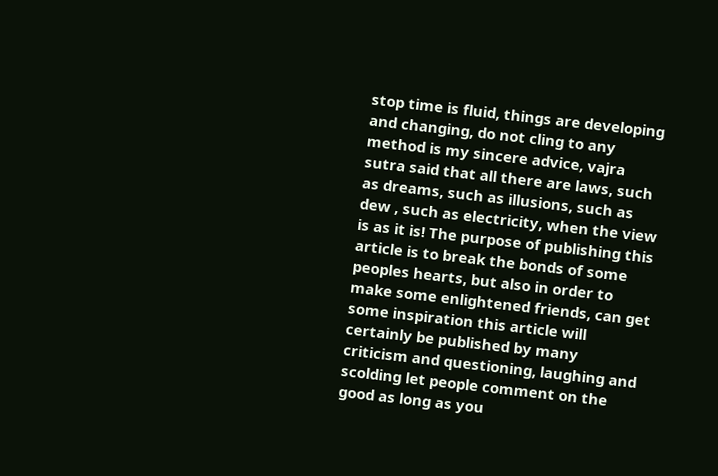stop time is fluid, things are developing and changing, do not cling to any method is my sincere advice, vajra sutra said that all there are laws, such as dreams, such as illusions, such as dew , such as electricity, when the view is as it is! The purpose of publishing this article is to break the bonds of some peoples hearts, but also in order to make some enlightened friends, can get some inspiration this article will certainly be published by many criticism and questioning, laughing and scolding let people comment on the good as long as you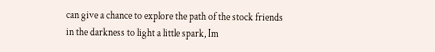can give a chance to explore the path of the stock friends in the darkness to light a little spark, Im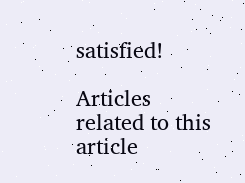satisfied!

Articles related to this article